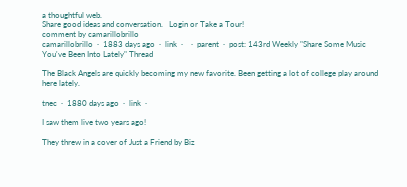a thoughtful web.
Share good ideas and conversation.   Login or Take a Tour!
comment by camarillobrillo
camarillobrillo  ·  1883 days ago  ·  link  ·    ·  parent  ·  post: 143rd Weekly "Share Some Music You've Been Into Lately" Thread

The Black Angels are quickly becoming my new favorite. Been getting a lot of college play around here lately.

tnec  ·  1880 days ago  ·  link  ·

I saw them live two years ago!

They threw in a cover of Just a Friend by Biz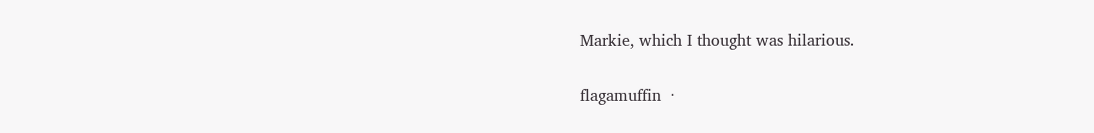Markie, which I thought was hilarious.

flagamuffin  ·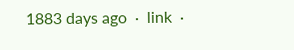1883 days ago  ·  link  ·